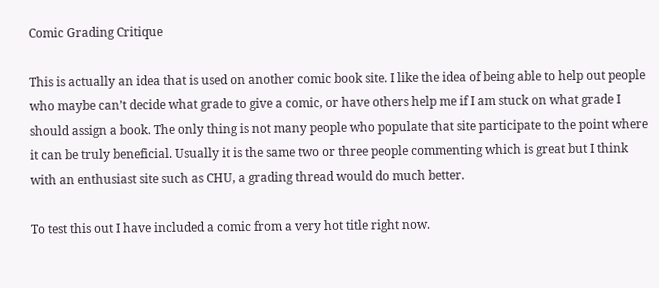Comic Grading Critique

This is actually an idea that is used on another comic book site. I like the idea of being able to help out people who maybe can’t decide what grade to give a comic, or have others help me if I am stuck on what grade I should assign a book. The only thing is not many people who populate that site participate to the point where it can be truly beneficial. Usually it is the same two or three people commenting which is great but I think with an enthusiast site such as CHU, a grading thread would do much better.

To test this out I have included a comic from a very hot title right now.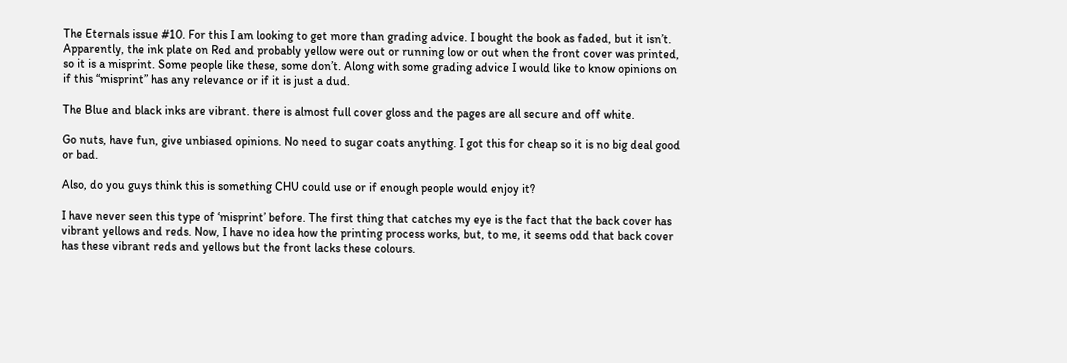The Eternals issue #10. For this I am looking to get more than grading advice. I bought the book as faded, but it isn’t. Apparently, the ink plate on Red and probably yellow were out or running low or out when the front cover was printed, so it is a misprint. Some people like these, some don’t. Along with some grading advice I would like to know opinions on if this “misprint” has any relevance or if it is just a dud.

The Blue and black inks are vibrant. there is almost full cover gloss and the pages are all secure and off white.

Go nuts, have fun, give unbiased opinions. No need to sugar coats anything. I got this for cheap so it is no big deal good or bad.

Also, do you guys think this is something CHU could use or if enough people would enjoy it?

I have never seen this type of ‘misprint’ before. The first thing that catches my eye is the fact that the back cover has vibrant yellows and reds. Now, I have no idea how the printing process works, but, to me, it seems odd that back cover has these vibrant reds and yellows but the front lacks these colours.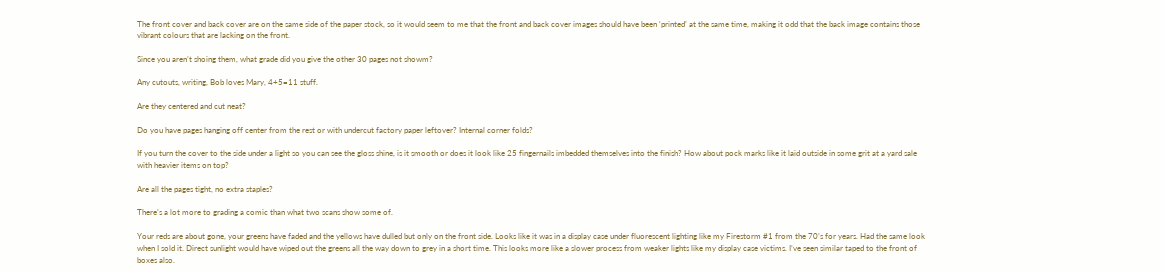The front cover and back cover are on the same side of the paper stock, so it would seem to me that the front and back cover images should have been ‘printed’ at the same time, making it odd that the back image contains those vibrant colours that are lacking on the front.

Since you aren’t shoing them, what grade did you give the other 30 pages not showm?

Any cutouts, writing, Bob loves Mary, 4+5=11 stuff.

Are they centered and cut neat?

Do you have pages hanging off center from the rest or with undercut factory paper leftover? Internal corner folds?

If you turn the cover to the side under a light so you can see the gloss shine, is it smooth or does it look like 25 fingernails imbedded themselves into the finish? How about pock marks like it laid outside in some grit at a yard sale with heavier items on top?

Are all the pages tight, no extra staples?

There’s a lot more to grading a comic than what two scans show some of.

Your reds are about gone, your greens have faded and the yellows have dulled but only on the front side. Looks like it was in a display case under fluorescent lighting like my Firestorm #1 from the 70’s for years. Had the same look when I sold it. Direct sunlight would have wiped out the greens all the way down to grey in a short time. This looks more like a slower process from weaker lights like my display case victims. I’ve seen similar taped to the front of boxes also.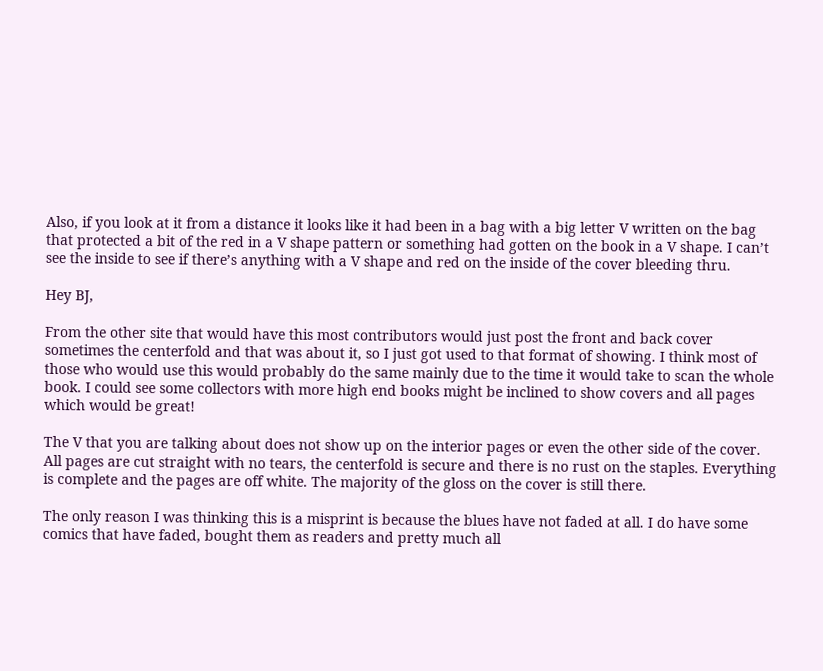Also, if you look at it from a distance it looks like it had been in a bag with a big letter V written on the bag that protected a bit of the red in a V shape pattern or something had gotten on the book in a V shape. I can’t see the inside to see if there’s anything with a V shape and red on the inside of the cover bleeding thru.

Hey BJ,

From the other site that would have this most contributors would just post the front and back cover sometimes the centerfold and that was about it, so I just got used to that format of showing. I think most of those who would use this would probably do the same mainly due to the time it would take to scan the whole book. I could see some collectors with more high end books might be inclined to show covers and all pages which would be great!

The V that you are talking about does not show up on the interior pages or even the other side of the cover. All pages are cut straight with no tears, the centerfold is secure and there is no rust on the staples. Everything is complete and the pages are off white. The majority of the gloss on the cover is still there.

The only reason I was thinking this is a misprint is because the blues have not faded at all. I do have some comics that have faded, bought them as readers and pretty much all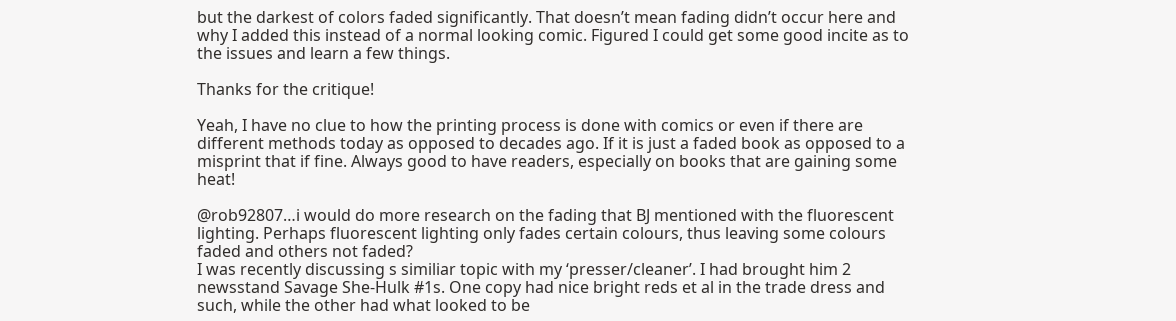but the darkest of colors faded significantly. That doesn’t mean fading didn’t occur here and why I added this instead of a normal looking comic. Figured I could get some good incite as to the issues and learn a few things.

Thanks for the critique!

Yeah, I have no clue to how the printing process is done with comics or even if there are different methods today as opposed to decades ago. If it is just a faded book as opposed to a misprint that if fine. Always good to have readers, especially on books that are gaining some heat!

@rob92807…i would do more research on the fading that BJ mentioned with the fluorescent lighting. Perhaps fluorescent lighting only fades certain colours, thus leaving some colours faded and others not faded?
I was recently discussing s similiar topic with my ‘presser/cleaner’. I had brought him 2 newsstand Savage She-Hulk #1s. One copy had nice bright reds et al in the trade dress and such, while the other had what looked to be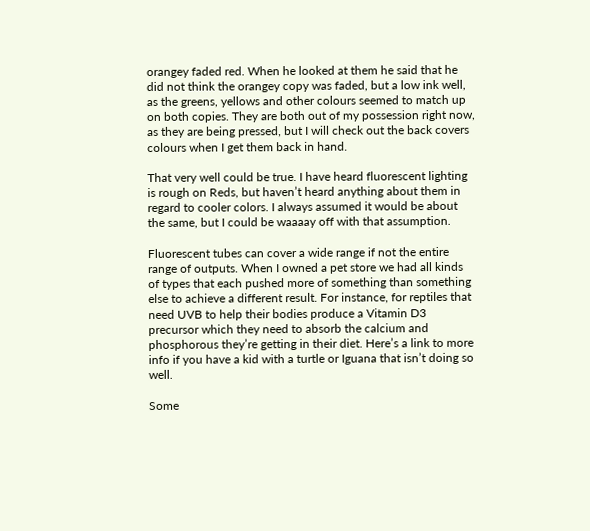orangey faded red. When he looked at them he said that he did not think the orangey copy was faded, but a low ink well, as the greens, yellows and other colours seemed to match up on both copies. They are both out of my possession right now, as they are being pressed, but I will check out the back covers colours when I get them back in hand.

That very well could be true. I have heard fluorescent lighting is rough on Reds, but haven’t heard anything about them in regard to cooler colors. I always assumed it would be about the same, but I could be waaaay off with that assumption.

Fluorescent tubes can cover a wide range if not the entire range of outputs. When I owned a pet store we had all kinds of types that each pushed more of something than something else to achieve a different result. For instance, for reptiles that need UVB to help their bodies produce a Vitamin D3 precursor which they need to absorb the calcium and phosphorous they’re getting in their diet. Here’s a link to more info if you have a kid with a turtle or Iguana that isn’t doing so well.

Some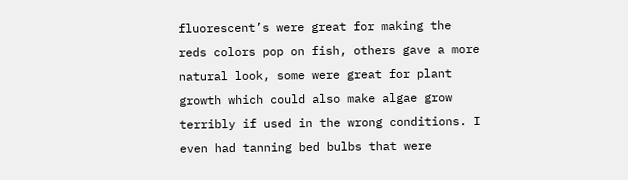fluorescent’s were great for making the reds colors pop on fish, others gave a more natural look, some were great for plant growth which could also make algae grow terribly if used in the wrong conditions. I even had tanning bed bulbs that were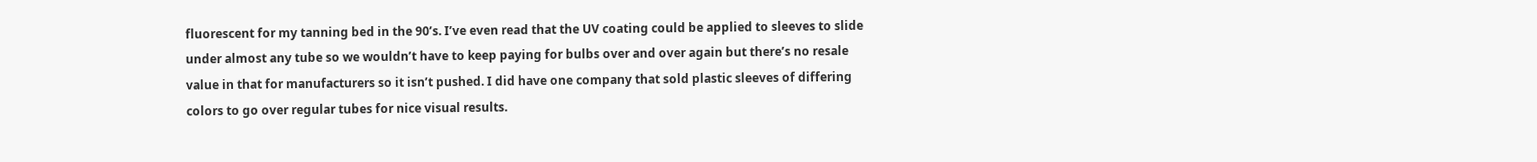fluorescent for my tanning bed in the 90’s. I’ve even read that the UV coating could be applied to sleeves to slide under almost any tube so we wouldn’t have to keep paying for bulbs over and over again but there’s no resale value in that for manufacturers so it isn’t pushed. I did have one company that sold plastic sleeves of differing colors to go over regular tubes for nice visual results.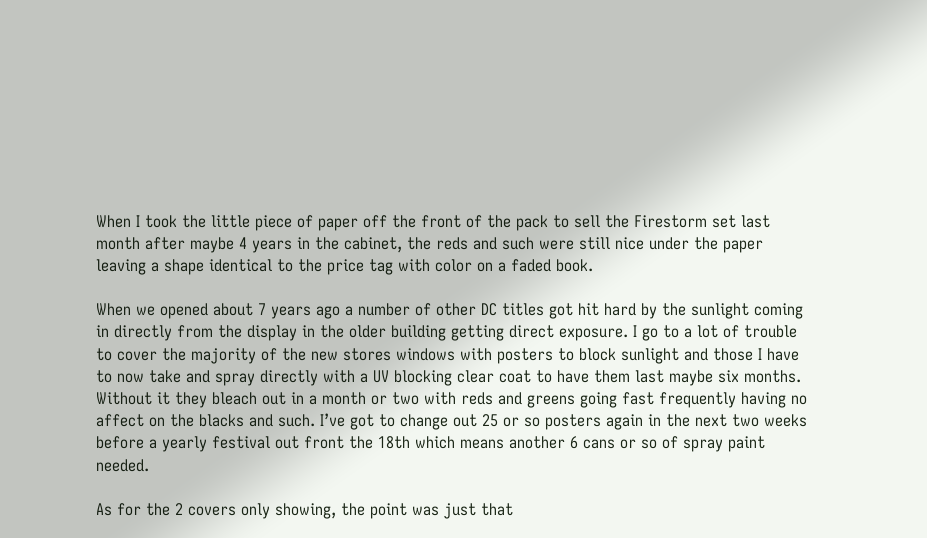When I took the little piece of paper off the front of the pack to sell the Firestorm set last month after maybe 4 years in the cabinet, the reds and such were still nice under the paper leaving a shape identical to the price tag with color on a faded book.

When we opened about 7 years ago a number of other DC titles got hit hard by the sunlight coming in directly from the display in the older building getting direct exposure. I go to a lot of trouble to cover the majority of the new stores windows with posters to block sunlight and those I have to now take and spray directly with a UV blocking clear coat to have them last maybe six months. Without it they bleach out in a month or two with reds and greens going fast frequently having no affect on the blacks and such. I’ve got to change out 25 or so posters again in the next two weeks before a yearly festival out front the 18th which means another 6 cans or so of spray paint needed.

As for the 2 covers only showing, the point was just that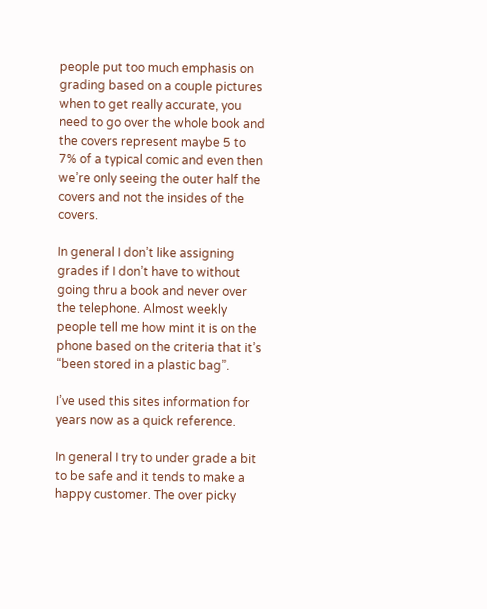people put too much emphasis on grading based on a couple pictures when to get really accurate, you need to go over the whole book and the covers represent maybe 5 to 7% of a typical comic and even then we’re only seeing the outer half the covers and not the insides of the covers.

In general I don’t like assigning grades if I don’t have to without going thru a book and never over the telephone. Almost weekly people tell me how mint it is on the phone based on the criteria that it’s “been stored in a plastic bag”.

I’ve used this sites information for years now as a quick reference.

In general I try to under grade a bit to be safe and it tends to make a happy customer. The over picky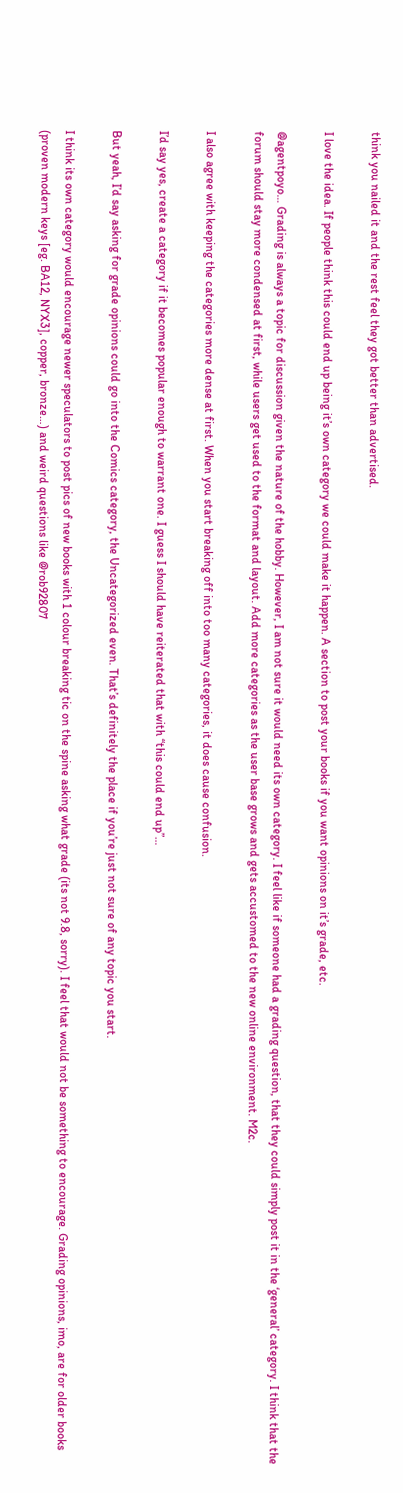think you nailed it and the rest feel they got better than advertised.

I love the idea. If people think this could end up being it’s own category we could make it happen. A section to post your books if you want opinions on it’s grade, etc.

@agentpoyo… Grading is always a topic for discussion given the nature of the hobby. However, I am not sure it would need its own category. I feel like if someone had a grading question, that they could simply post it in the ‘general’ category. I think that the forum should stay more condensed at first, while users get used to the format and layout. Add more categories as the user base grows and gets accustomed to the new online environment. M2c.

I also agree with keeping the categories more dense at first. When you start breaking off into too many categories, it does cause confusion.

I’d say yes, create a category if it becomes popular enough to warrant one. I guess I should have reiterated that with “this could end up”…

But yeah, I’d say asking for grade opinions could go into the Comics category, the Uncategorized even. That’s definitely the place if you’re just not sure of any topic you start.

I think its own category would encourage newer speculators to post pics of new books with 1 colour breaking tic on the spine asking what grade (its not 9.8, sorry). I feel that would not be something to encourage. Grading opinions, imo, are for older books (proven modern keys [eg. BA12, NYX3], copper, bronze…) and weird questions like @rob92807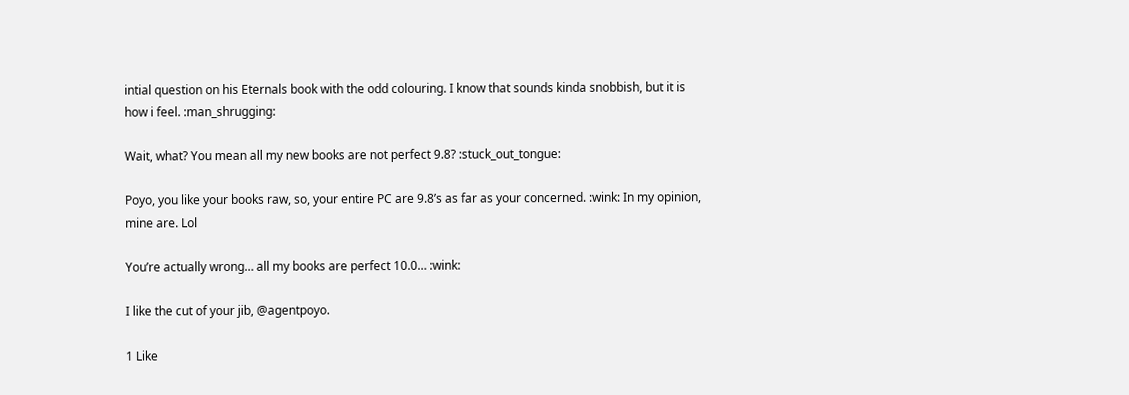intial question on his Eternals book with the odd colouring. I know that sounds kinda snobbish, but it is how i feel. :man_shrugging:

Wait, what? You mean all my new books are not perfect 9.8? :stuck_out_tongue:

Poyo, you like your books raw, so, your entire PC are 9.8’s as far as your concerned. :wink: In my opinion, mine are. Lol

You’re actually wrong… all my books are perfect 10.0… :wink:

I like the cut of your jib, @agentpoyo.

1 Like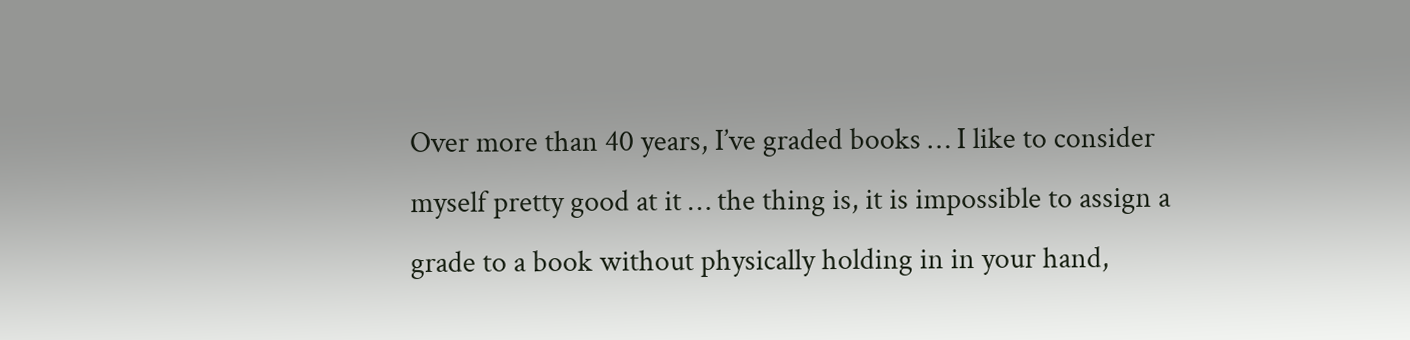Over more than 40 years, I’ve graded books … I like to consider myself pretty good at it … the thing is, it is impossible to assign a grade to a book without physically holding in in your hand,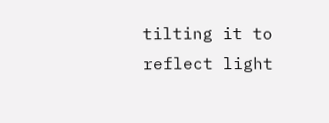tilting it to reflect light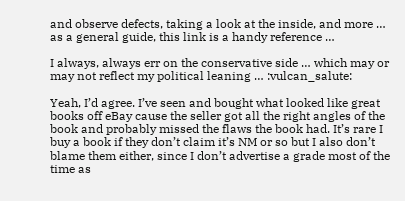and observe defects, taking a look at the inside, and more … as a general guide, this link is a handy reference …

I always, always err on the conservative side … which may or may not reflect my political leaning … :vulcan_salute:

Yeah, I’d agree. I’ve seen and bought what looked like great books off eBay cause the seller got all the right angles of the book and probably missed the flaws the book had. It’s rare I buy a book if they don’t claim it’s NM or so but I also don’t blame them either, since I don’t advertise a grade most of the time as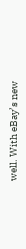well. With eBay’s new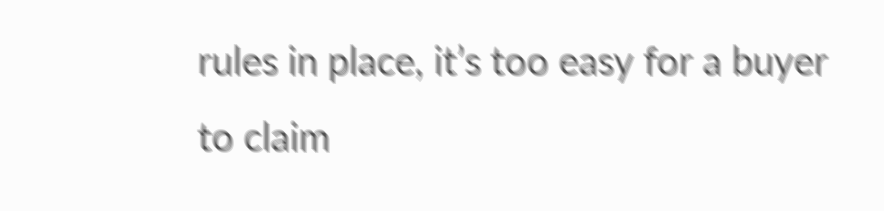rules in place, it’s too easy for a buyer to claim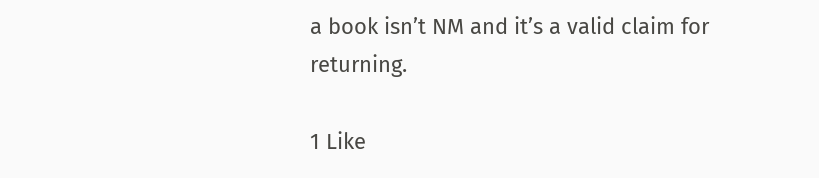a book isn’t NM and it’s a valid claim for returning.

1 Like